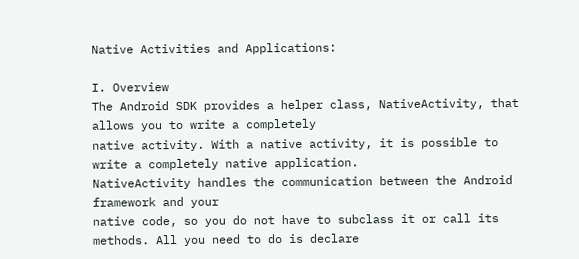Native Activities and Applications:

I. Overview
The Android SDK provides a helper class, NativeActivity, that allows you to write a completely
native activity. With a native activity, it is possible to write a completely native application.
NativeActivity handles the communication between the Android framework and your
native code, so you do not have to subclass it or call its methods. All you need to do is declare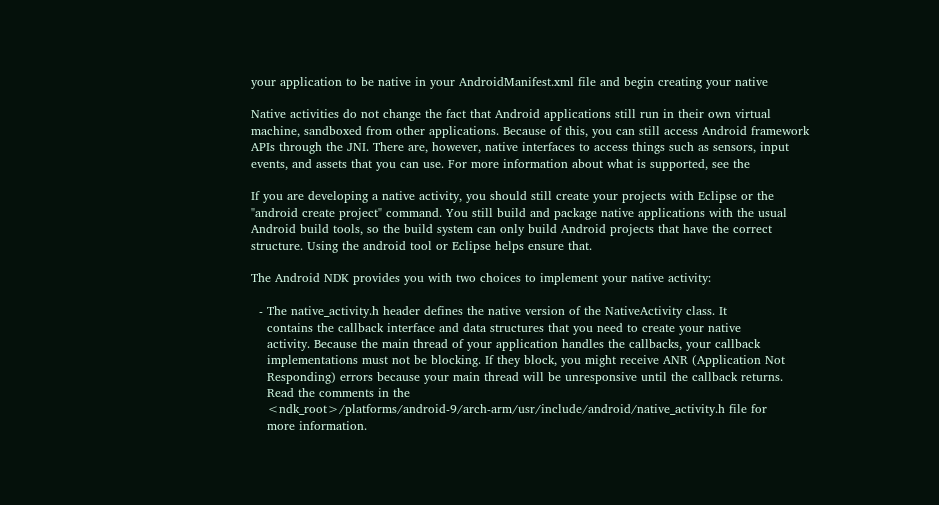your application to be native in your AndroidManifest.xml file and begin creating your native

Native activities do not change the fact that Android applications still run in their own virtual
machine, sandboxed from other applications. Because of this, you can still access Android framework
APIs through the JNI. There are, however, native interfaces to access things such as sensors, input
events, and assets that you can use. For more information about what is supported, see the

If you are developing a native activity, you should still create your projects with Eclipse or the
"android create project" command. You still build and package native applications with the usual
Android build tools, so the build system can only build Android projects that have the correct
structure. Using the android tool or Eclipse helps ensure that.

The Android NDK provides you with two choices to implement your native activity:

  - The native_activity.h header defines the native version of the NativeActivity class. It
    contains the callback interface and data structures that you need to create your native
    activity. Because the main thread of your application handles the callbacks, your callback
    implementations must not be blocking. If they block, you might receive ANR (Application Not
    Responding) errors because your main thread will be unresponsive until the callback returns.
    Read the comments in the
    <ndk_root>/platforms/android-9/arch-arm/usr/include/android/native_activity.h file for
    more information.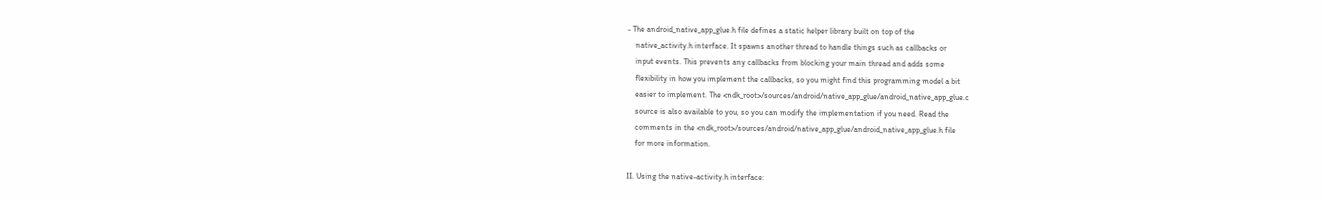- The android_native_app_glue.h file defines a static helper library built on top of the
    native_activity.h interface. It spawns another thread to handle things such as callbacks or
    input events. This prevents any callbacks from blocking your main thread and adds some
    flexibility in how you implement the callbacks, so you might find this programming model a bit
    easier to implement. The <ndk_root>/sources/android/native_app_glue/android_native_app_glue.c
    source is also available to you, so you can modify the implementation if you need. Read the
    comments in the <ndk_root>/sources/android/native_app_glue/android_native_app_glue.h file
    for more information.

II. Using the native-activity.h interface: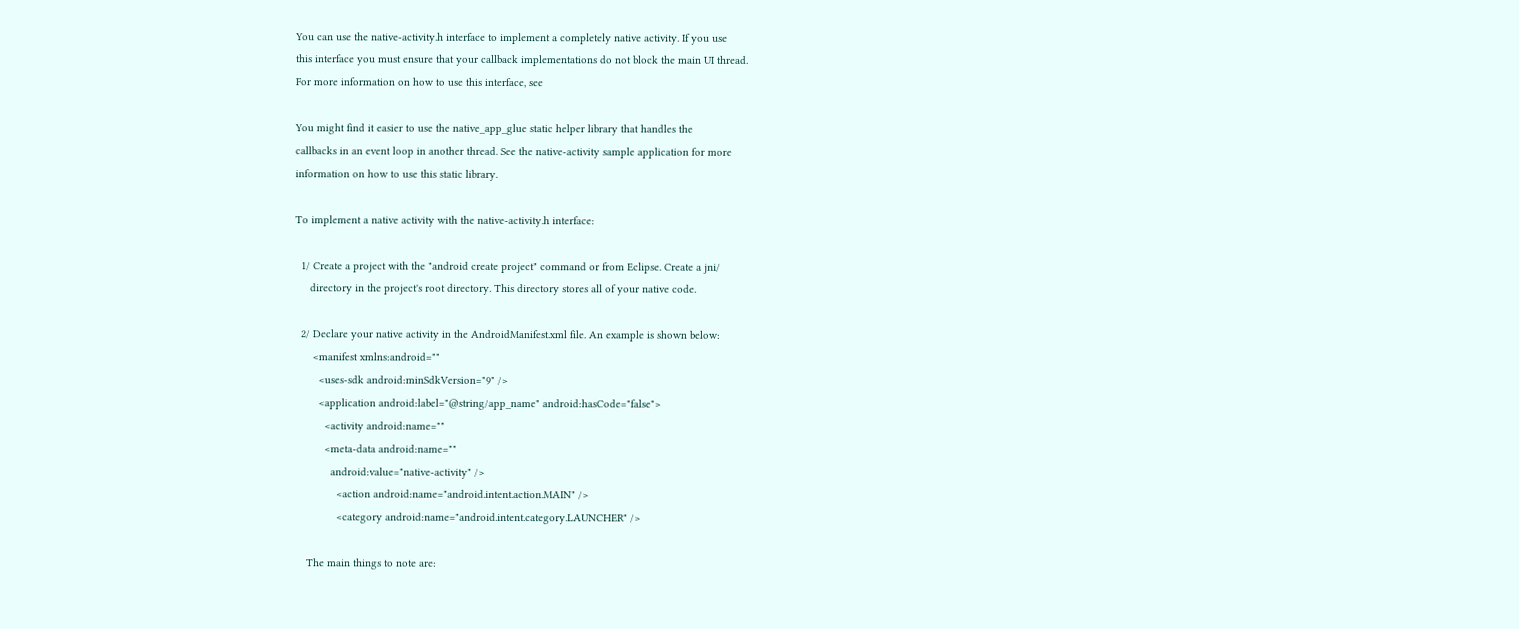You can use the native-activity.h interface to implement a completely native activity. If you use
this interface you must ensure that your callback implementations do not block the main UI thread.
For more information on how to use this interface, see

You might find it easier to use the native_app_glue static helper library that handles the
callbacks in an event loop in another thread. See the native-activity sample application for more
information on how to use this static library.

To implement a native activity with the native-activity.h interface:

  1/ Create a project with the "android create project" command or from Eclipse. Create a jni/
     directory in the project's root directory. This directory stores all of your native code.

  2/ Declare your native activity in the AndroidManifest.xml file. An example is shown below:
      <manifest xmlns:android=""
        <uses-sdk android:minSdkVersion="9" />
        <application android:label="@string/app_name" android:hasCode="false">
          <activity android:name=""
          <meta-data android:name=""
            android:value="native-activity" />
              <action android:name="android.intent.action.MAIN" />
              <category android:name="android.intent.category.LAUNCHER" />

    The main things to note are: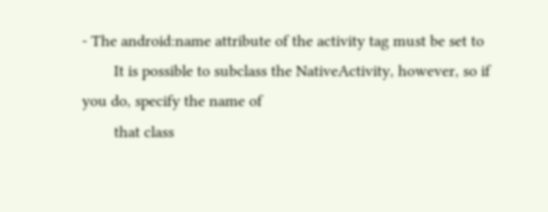- The android:name attribute of the activity tag must be set to
        It is possible to subclass the NativeActivity, however, so if you do, specify the name of
        that class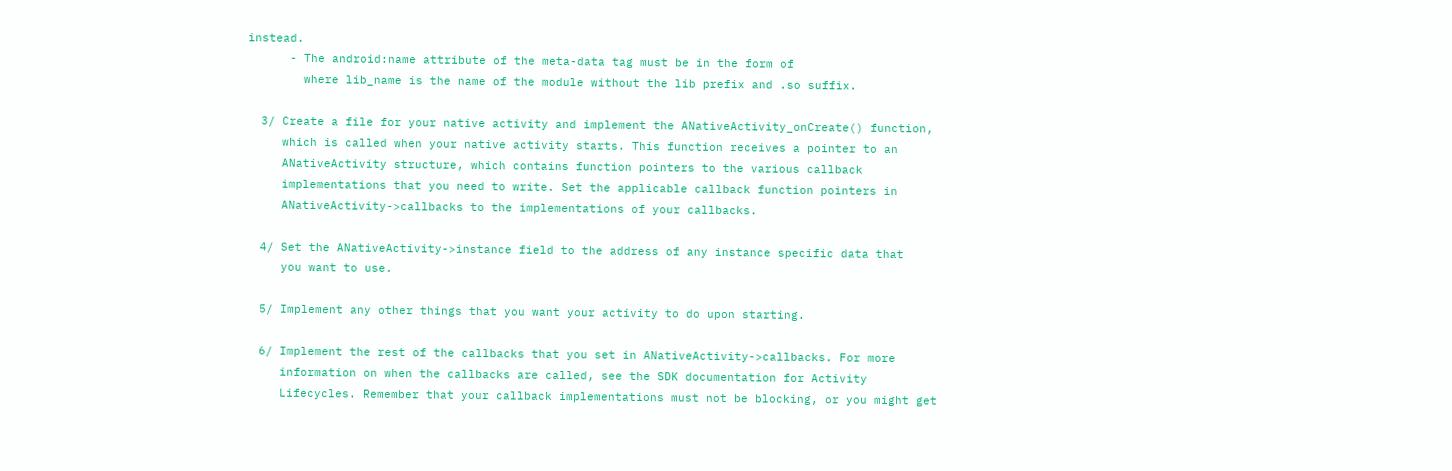instead.
      - The android:name attribute of the meta-data tag must be in the form of
        where lib_name is the name of the module without the lib prefix and .so suffix.

  3/ Create a file for your native activity and implement the ANativeActivity_onCreate() function,
     which is called when your native activity starts. This function receives a pointer to an
     ANativeActivity structure, which contains function pointers to the various callback
     implementations that you need to write. Set the applicable callback function pointers in
     ANativeActivity->callbacks to the implementations of your callbacks.

  4/ Set the ANativeActivity->instance field to the address of any instance specific data that
     you want to use.

  5/ Implement any other things that you want your activity to do upon starting.

  6/ Implement the rest of the callbacks that you set in ANativeActivity->callbacks. For more
     information on when the callbacks are called, see the SDK documentation for Activity
     Lifecycles. Remember that your callback implementations must not be blocking, or you might get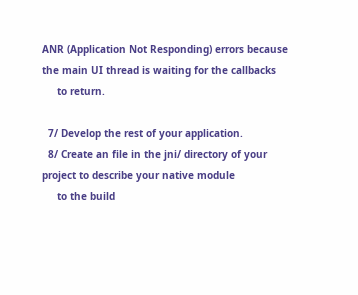ANR (Application Not Responding) errors because the main UI thread is waiting for the callbacks
     to return.

  7/ Develop the rest of your application.
  8/ Create an file in the jni/ directory of your project to describe your native module
     to the build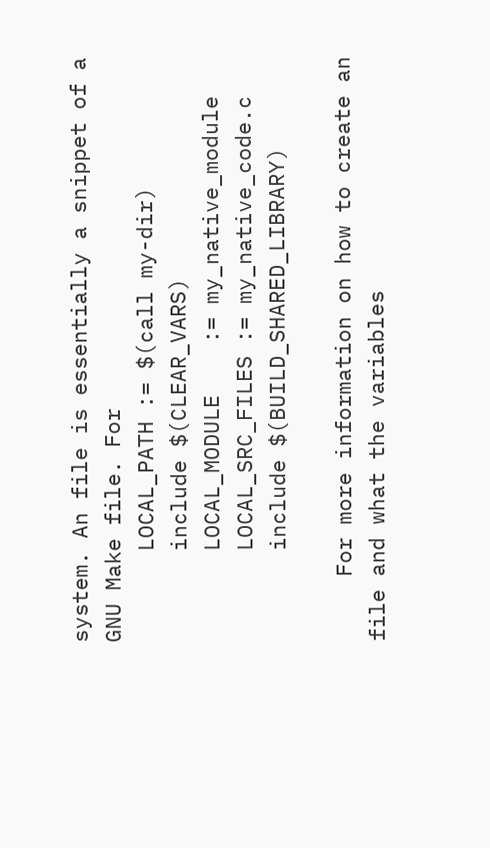system. An file is essentially a snippet of a GNU Make file. For
       LOCAL_PATH := $(call my-dir)
       include $(CLEAR_VARS)
       LOCAL_MODULE    := my_native_module
       LOCAL_SRC_FILES := my_native_code.c
       include $(BUILD_SHARED_LIBRARY)

     For more information on how to create an file and what the variables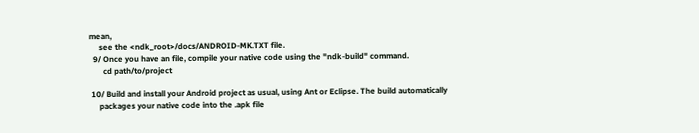mean,
     see the <ndk_root>/docs/ANDROID-MK.TXT file.
  9/ Once you have an file, compile your native code using the "ndk-build" command.
       cd path/to/project

 10/ Build and install your Android project as usual, using Ant or Eclipse. The build automatically
     packages your native code into the .apk file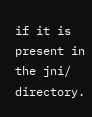if it is present in the jni/ directory.